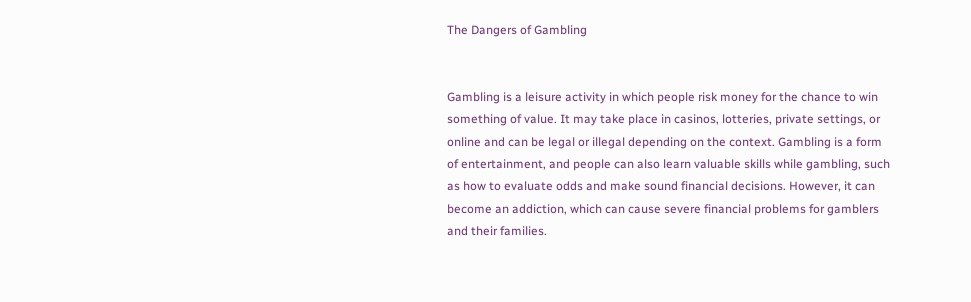The Dangers of Gambling


Gambling is a leisure activity in which people risk money for the chance to win something of value. It may take place in casinos, lotteries, private settings, or online and can be legal or illegal depending on the context. Gambling is a form of entertainment, and people can also learn valuable skills while gambling, such as how to evaluate odds and make sound financial decisions. However, it can become an addiction, which can cause severe financial problems for gamblers and their families.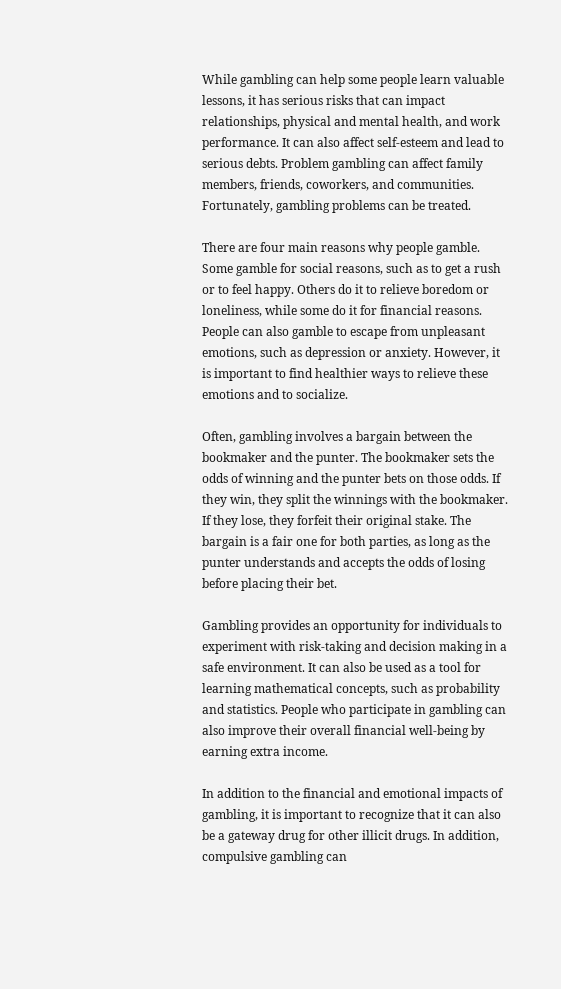While gambling can help some people learn valuable lessons, it has serious risks that can impact relationships, physical and mental health, and work performance. It can also affect self-esteem and lead to serious debts. Problem gambling can affect family members, friends, coworkers, and communities. Fortunately, gambling problems can be treated.

There are four main reasons why people gamble. Some gamble for social reasons, such as to get a rush or to feel happy. Others do it to relieve boredom or loneliness, while some do it for financial reasons. People can also gamble to escape from unpleasant emotions, such as depression or anxiety. However, it is important to find healthier ways to relieve these emotions and to socialize.

Often, gambling involves a bargain between the bookmaker and the punter. The bookmaker sets the odds of winning and the punter bets on those odds. If they win, they split the winnings with the bookmaker. If they lose, they forfeit their original stake. The bargain is a fair one for both parties, as long as the punter understands and accepts the odds of losing before placing their bet.

Gambling provides an opportunity for individuals to experiment with risk-taking and decision making in a safe environment. It can also be used as a tool for learning mathematical concepts, such as probability and statistics. People who participate in gambling can also improve their overall financial well-being by earning extra income.

In addition to the financial and emotional impacts of gambling, it is important to recognize that it can also be a gateway drug for other illicit drugs. In addition, compulsive gambling can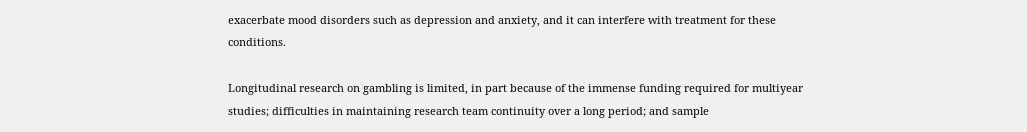exacerbate mood disorders such as depression and anxiety, and it can interfere with treatment for these conditions.

Longitudinal research on gambling is limited, in part because of the immense funding required for multiyear studies; difficulties in maintaining research team continuity over a long period; and sample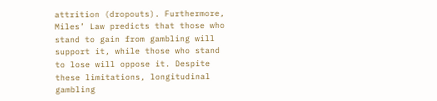attrition (dropouts). Furthermore, Miles’ Law predicts that those who stand to gain from gambling will support it, while those who stand to lose will oppose it. Despite these limitations, longitudinal gambling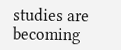studies are becoming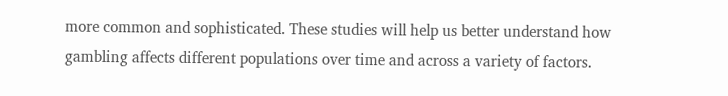more common and sophisticated. These studies will help us better understand how gambling affects different populations over time and across a variety of factors.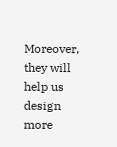Moreover, they will help us design more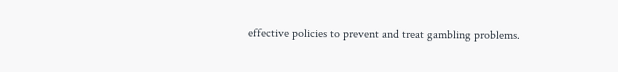effective policies to prevent and treat gambling problems.